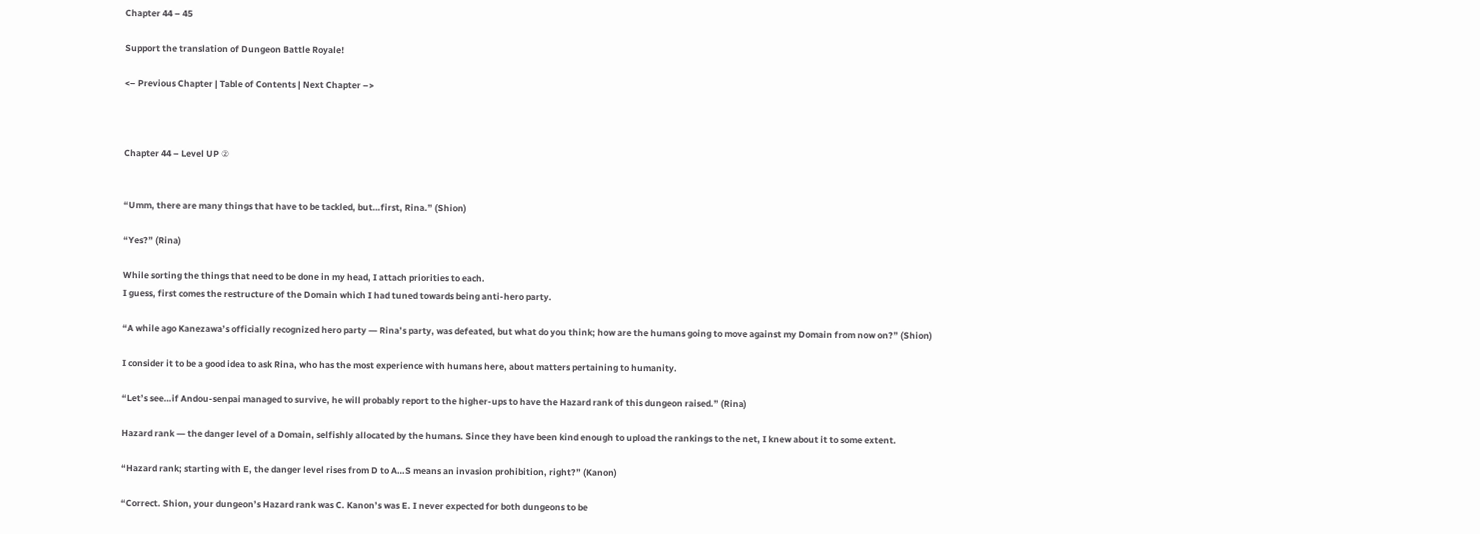Chapter 44 – 45

Support the translation of Dungeon Battle Royale!

<– Previous Chapter | Table of Contents | Next Chapter –>



Chapter 44 – Level UP ②


“Umm, there are many things that have to be tackled, but…first, Rina.” (Shion)

“Yes?” (Rina)

While sorting the things that need to be done in my head, I attach priorities to each.
I guess, first comes the restructure of the Domain which I had tuned towards being anti-hero party.

“A while ago Kanezawa’s officially recognized hero party ― Rina’s party, was defeated, but what do you think; how are the humans going to move against my Domain from now on?” (Shion)

I consider it to be a good idea to ask Rina, who has the most experience with humans here, about matters pertaining to humanity.

“Let’s see…if Andou-senpai managed to survive, he will probably report to the higher-ups to have the Hazard rank of this dungeon raised.” (Rina)

Hazard rank ― the danger level of a Domain, selfishly allocated by the humans. Since they have been kind enough to upload the rankings to the net, I knew about it to some extent.

“Hazard rank; starting with E, the danger level rises from D to A…S means an invasion prohibition, right?” (Kanon)

“Correct. Shion, your dungeon’s Hazard rank was C. Kanon’s was E. I never expected for both dungeons to be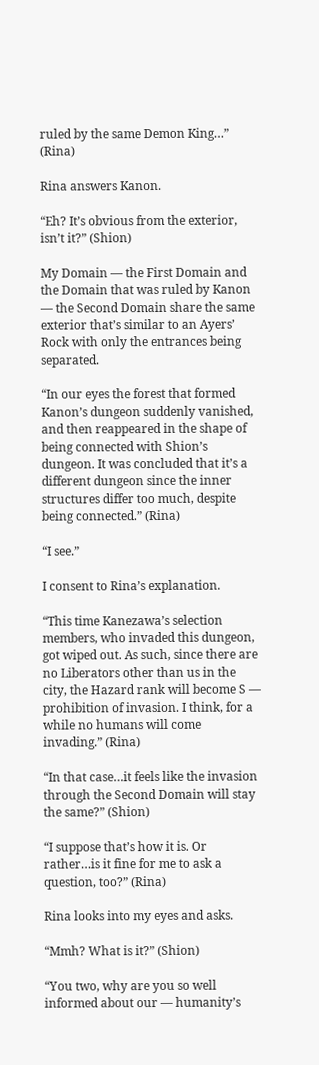ruled by the same Demon King…” (Rina)

Rina answers Kanon.

“Eh? It’s obvious from the exterior, isn’t it?” (Shion)

My Domain ― the First Domain and the Domain that was ruled by Kanon ― the Second Domain share the same exterior that’s similar to an Ayers’ Rock with only the entrances being separated.

“In our eyes the forest that formed Kanon’s dungeon suddenly vanished, and then reappeared in the shape of being connected with Shion’s dungeon. It was concluded that it’s a different dungeon since the inner structures differ too much, despite being connected.” (Rina)

“I see.”

I consent to Rina’s explanation.

“This time Kanezawa’s selection members, who invaded this dungeon, got wiped out. As such, since there are no Liberators other than us in the city, the Hazard rank will become S ― prohibition of invasion. I think, for a while no humans will come invading.” (Rina)

“In that case…it feels like the invasion through the Second Domain will stay the same?” (Shion)

“I suppose that’s how it is. Or rather…is it fine for me to ask a question, too?” (Rina)

Rina looks into my eyes and asks.

“Mmh? What is it?” (Shion)

“You two, why are you so well informed about our ― humanity’s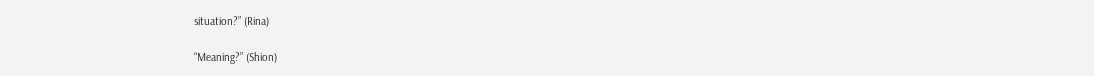situation?” (Rina)

“Meaning?” (Shion)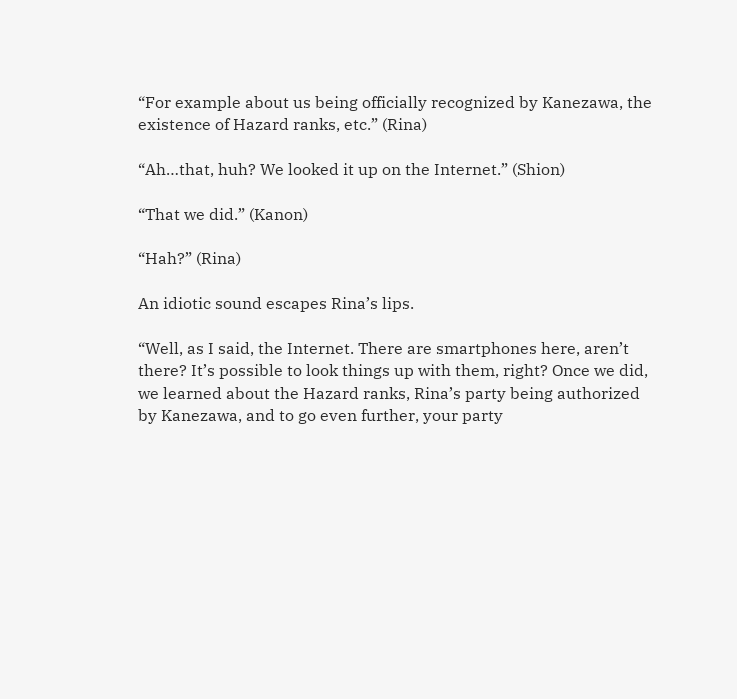“For example about us being officially recognized by Kanezawa, the existence of Hazard ranks, etc.” (Rina)

“Ah…that, huh? We looked it up on the Internet.” (Shion)

“That we did.” (Kanon)

“Hah?” (Rina)

An idiotic sound escapes Rina’s lips.

“Well, as I said, the Internet. There are smartphones here, aren’t there? It’s possible to look things up with them, right? Once we did, we learned about the Hazard ranks, Rina’s party being authorized by Kanezawa, and to go even further, your party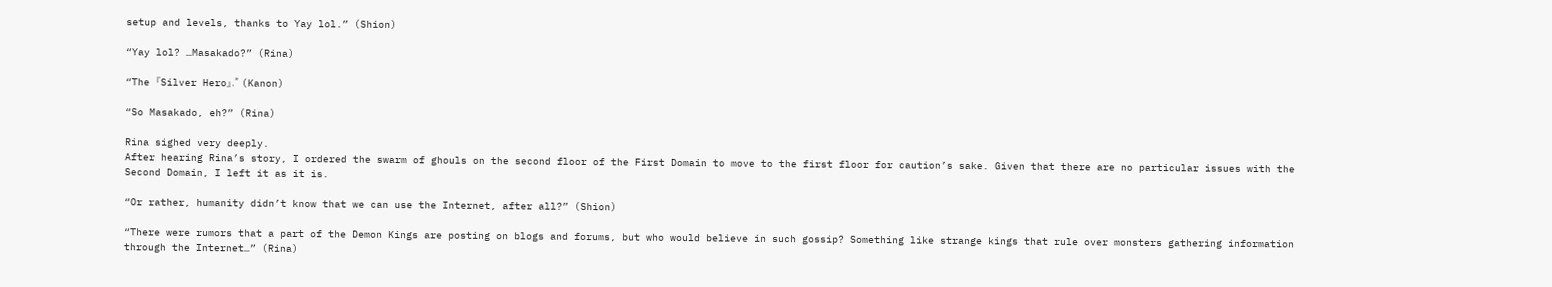setup and levels, thanks to Yay lol.” (Shion)

“Yay lol? …Masakado?” (Rina)

“The 『Silver Hero』.” (Kanon)

“So Masakado, eh?” (Rina)

Rina sighed very deeply.
After hearing Rina’s story, I ordered the swarm of ghouls on the second floor of the First Domain to move to the first floor for caution’s sake. Given that there are no particular issues with the Second Domain, I left it as it is.

“Or rather, humanity didn’t know that we can use the Internet, after all?” (Shion)

“There were rumors that a part of the Demon Kings are posting on blogs and forums, but who would believe in such gossip? Something like strange kings that rule over monsters gathering information through the Internet…” (Rina)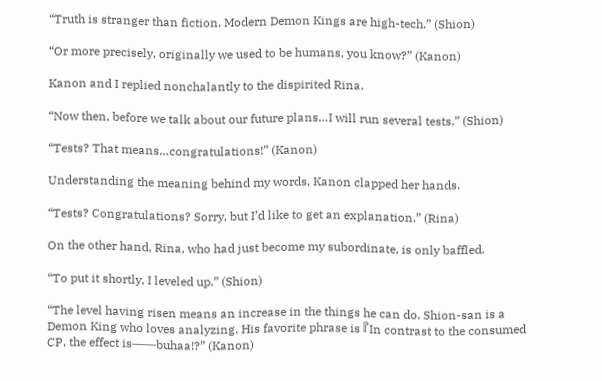“Truth is stranger than fiction. Modern Demon Kings are high-tech.” (Shion)

“Or more precisely, originally we used to be humans, you know?” (Kanon)

Kanon and I replied nonchalantly to the dispirited Rina.

“Now then, before we talk about our future plans…I will run several tests.” (Shion)

“Tests? That means…congratulations!” (Kanon)

Understanding the meaning behind my words, Kanon clapped her hands.

“Tests? Congratulations? Sorry, but I’d like to get an explanation.” (Rina)

On the other hand, Rina, who had just become my subordinate, is only baffled.

“To put it shortly, I leveled up.” (Shion)

“The level having risen means an increase in the things he can do. Shion-san is a Demon King who loves analyzing. His favorite phrase is 『In contrast to the consumed CP, the effect is――buhaa!?” (Kanon)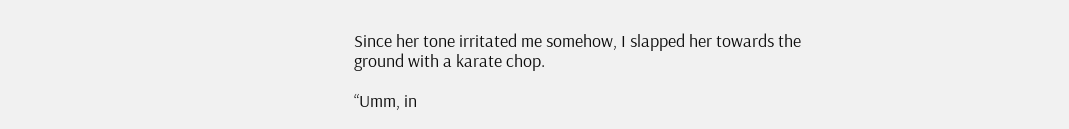Since her tone irritated me somehow, I slapped her towards the ground with a karate chop.

“Umm, in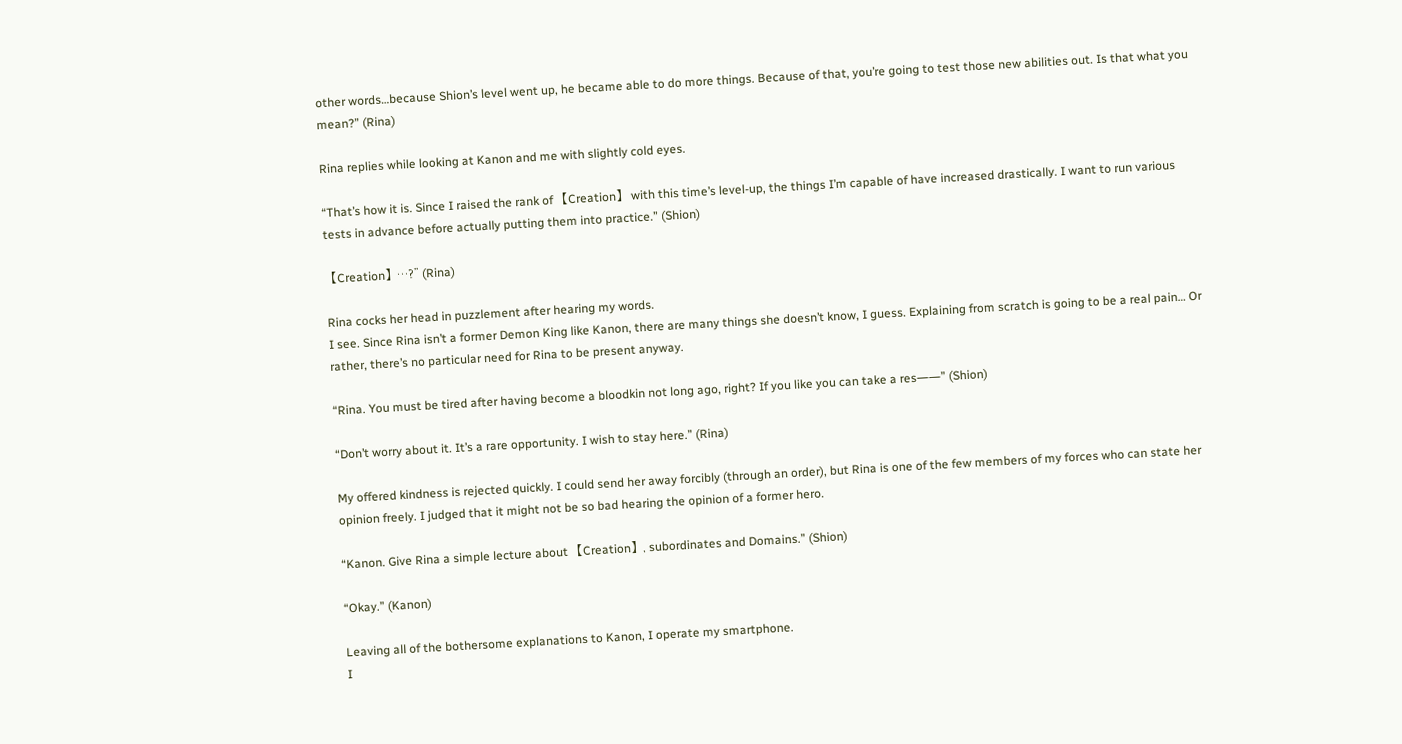other words…because Shion’s level went up, he became able to do more things. Because of that, you’re going to test those new abilities out. Is that what you mean?” (Rina)

Rina replies while looking at Kanon and me with slightly cold eyes.

“That’s how it is. Since I raised the rank of 【Creation】 with this time’s level-up, the things I’m capable of have increased drastically. I want to run various tests in advance before actually putting them into practice.” (Shion)

【Creation】…?” (Rina)

Rina cocks her head in puzzlement after hearing my words.
I see. Since Rina isn’t a former Demon King like Kanon, there are many things she doesn’t know, I guess. Explaining from scratch is going to be a real pain… Or rather, there’s no particular need for Rina to be present anyway.

“Rina. You must be tired after having become a bloodkin not long ago, right? If you like you can take a res――” (Shion)

“Don’t worry about it. It’s a rare opportunity. I wish to stay here.” (Rina)

My offered kindness is rejected quickly. I could send her away forcibly (through an order), but Rina is one of the few members of my forces who can state her opinion freely. I judged that it might not be so bad hearing the opinion of a former hero.

“Kanon. Give Rina a simple lecture about 【Creation】, subordinates and Domains.” (Shion)

“Okay.” (Kanon)

Leaving all of the bothersome explanations to Kanon, I operate my smartphone.
I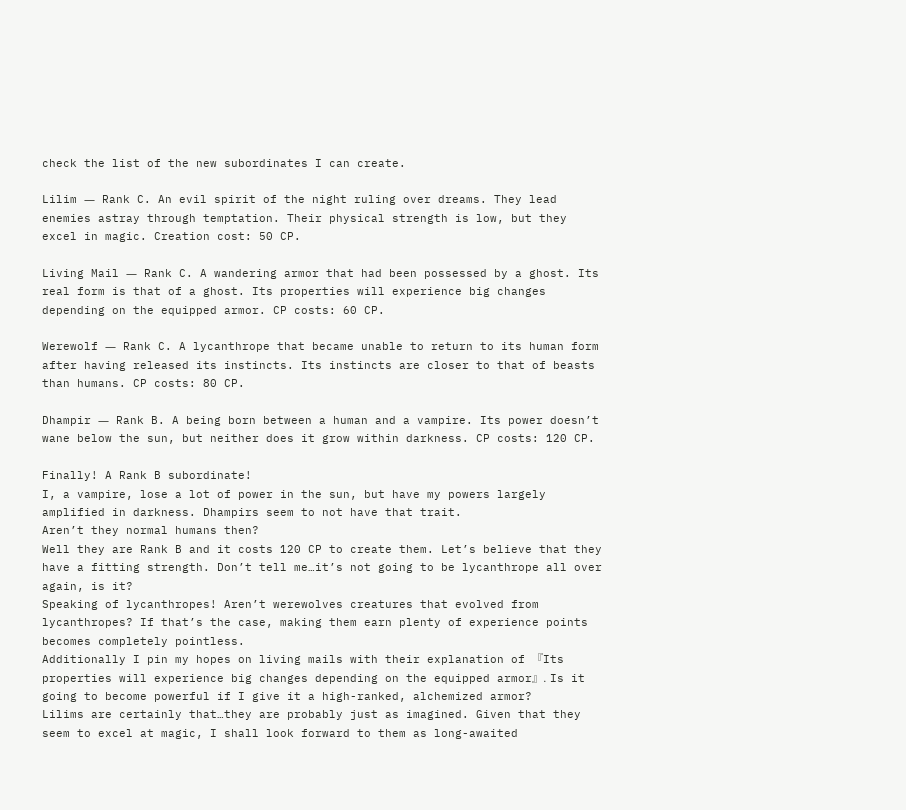check the list of the new subordinates I can create.

Lilim ― Rank C. An evil spirit of the night ruling over dreams. They lead enemies astray through temptation. Their physical strength is low, but they excel in magic. Creation cost: 50 CP.

Living Mail ― Rank C. A wandering armor that had been possessed by a ghost. Its real form is that of a ghost. Its properties will experience big changes depending on the equipped armor. CP costs: 60 CP.

Werewolf ― Rank C. A lycanthrope that became unable to return to its human form after having released its instincts. Its instincts are closer to that of beasts than humans. CP costs: 80 CP.

Dhampir ― Rank B. A being born between a human and a vampire. Its power doesn’t wane below the sun, but neither does it grow within darkness. CP costs: 120 CP.

Finally! A Rank B subordinate!
I, a vampire, lose a lot of power in the sun, but have my powers largely amplified in darkness. Dhampirs seem to not have that trait.
Aren’t they normal humans then?
Well they are Rank B and it costs 120 CP to create them. Let’s believe that they have a fitting strength. Don’t tell me…it’s not going to be lycanthrope all over again, is it?
Speaking of lycanthropes! Aren’t werewolves creatures that evolved from lycanthropes? If that’s the case, making them earn plenty of experience points becomes completely pointless.
Additionally I pin my hopes on living mails with their explanation of 『Its properties will experience big changes depending on the equipped armor』. Is it going to become powerful if I give it a high-ranked, alchemized armor?
Lilims are certainly that…they are probably just as imagined. Given that they seem to excel at magic, I shall look forward to them as long-awaited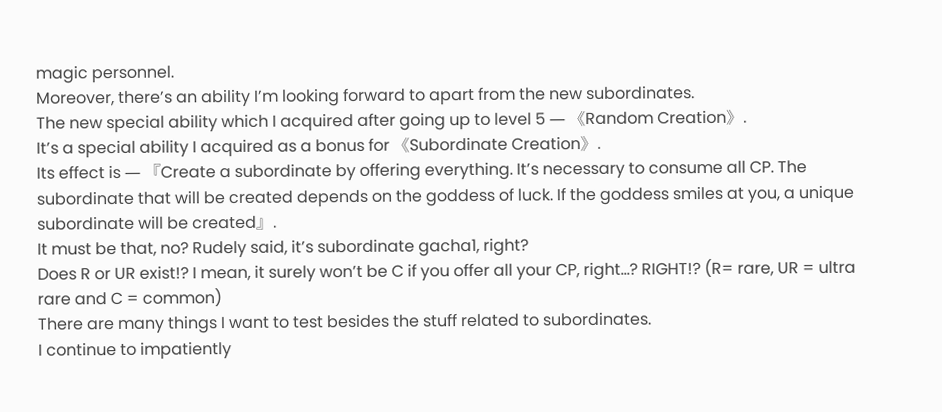magic personnel.
Moreover, there’s an ability I’m looking forward to apart from the new subordinates.
The new special ability which I acquired after going up to level 5 ― 《Random Creation》.
It’s a special ability I acquired as a bonus for 《Subordinate Creation》.
Its effect is ― 『Create a subordinate by offering everything. It’s necessary to consume all CP. The subordinate that will be created depends on the goddess of luck. If the goddess smiles at you, a unique subordinate will be created』.
It must be that, no? Rudely said, it’s subordinate gacha1, right?
Does R or UR exist!? I mean, it surely won’t be C if you offer all your CP, right…? RIGHT!? (R= rare, UR = ultra rare and C = common)
There are many things I want to test besides the stuff related to subordinates.
I continue to impatiently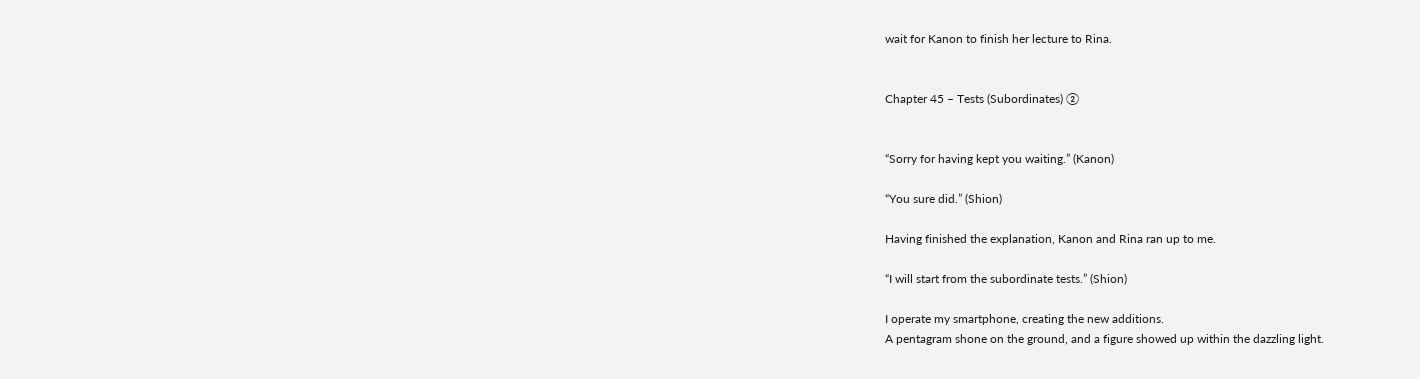wait for Kanon to finish her lecture to Rina.


Chapter 45 – Tests (Subordinates) ②


“Sorry for having kept you waiting.” (Kanon)

“You sure did.” (Shion)

Having finished the explanation, Kanon and Rina ran up to me.

“I will start from the subordinate tests.” (Shion)

I operate my smartphone, creating the new additions.
A pentagram shone on the ground, and a figure showed up within the dazzling light.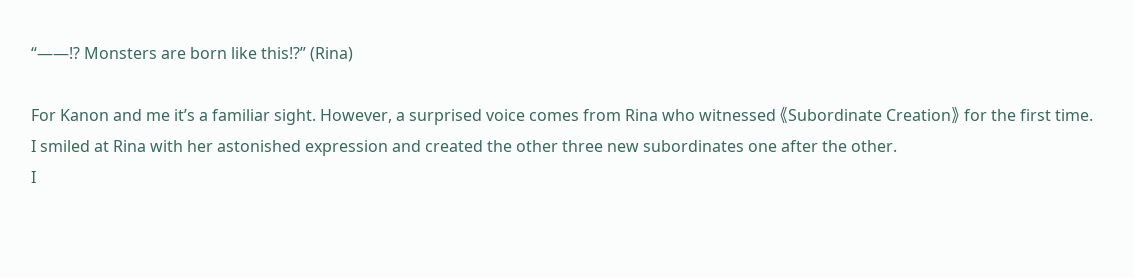“――!? Monsters are born like this!?” (Rina)

For Kanon and me it’s a familiar sight. However, a surprised voice comes from Rina who witnessed 《Subordinate Creation》 for the first time.
I smiled at Rina with her astonished expression and created the other three new subordinates one after the other.
I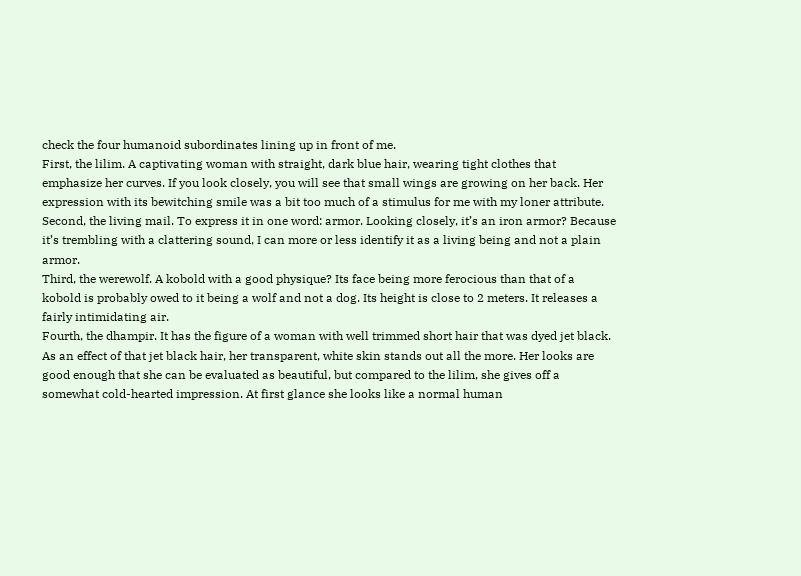check the four humanoid subordinates lining up in front of me.
First, the lilim. A captivating woman with straight, dark blue hair, wearing tight clothes that emphasize her curves. If you look closely, you will see that small wings are growing on her back. Her expression with its bewitching smile was a bit too much of a stimulus for me with my loner attribute.
Second, the living mail. To express it in one word: armor. Looking closely, it’s an iron armor? Because it’s trembling with a clattering sound, I can more or less identify it as a living being and not a plain armor.
Third, the werewolf. A kobold with a good physique? Its face being more ferocious than that of a kobold is probably owed to it being a wolf and not a dog. Its height is close to 2 meters. It releases a fairly intimidating air.
Fourth, the dhampir. It has the figure of a woman with well trimmed short hair that was dyed jet black. As an effect of that jet black hair, her transparent, white skin stands out all the more. Her looks are good enough that she can be evaluated as beautiful, but compared to the lilim, she gives off a somewhat cold-hearted impression. At first glance she looks like a normal human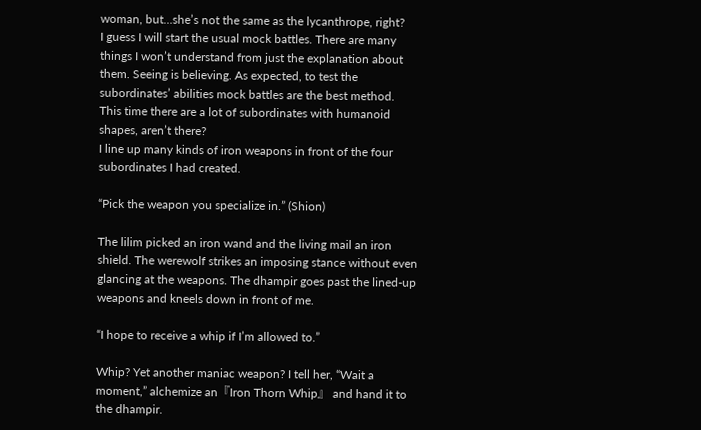woman, but…she’s not the same as the lycanthrope, right?
I guess I will start the usual mock battles. There are many things I won’t understand from just the explanation about them. Seeing is believing. As expected, to test the subordinates’ abilities mock battles are the best method.
This time there are a lot of subordinates with humanoid shapes, aren’t there?
I line up many kinds of iron weapons in front of the four subordinates I had created.

“Pick the weapon you specialize in.” (Shion)

The lilim picked an iron wand and the living mail an iron shield. The werewolf strikes an imposing stance without even glancing at the weapons. The dhampir goes past the lined-up weapons and kneels down in front of me.

“I hope to receive a whip if I’m allowed to.”

Whip? Yet another maniac weapon? I tell her, “Wait a moment,” alchemize an『Iron Thorn Whip』 and hand it to the dhampir.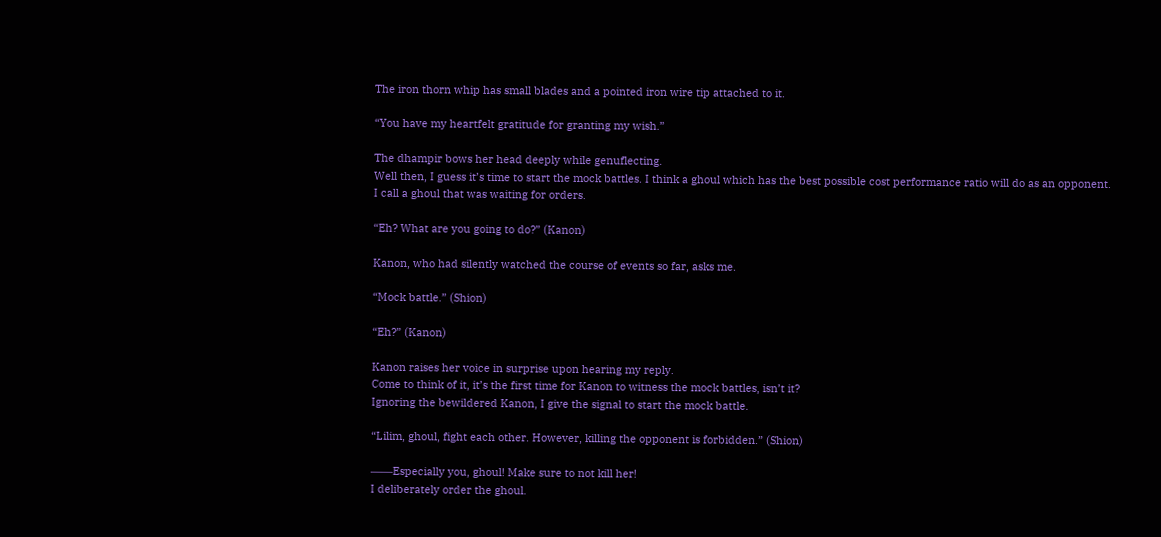The iron thorn whip has small blades and a pointed iron wire tip attached to it.

“You have my heartfelt gratitude for granting my wish.”

The dhampir bows her head deeply while genuflecting.
Well then, I guess it’s time to start the mock battles. I think a ghoul which has the best possible cost performance ratio will do as an opponent.
I call a ghoul that was waiting for orders.

“Eh? What are you going to do?” (Kanon)

Kanon, who had silently watched the course of events so far, asks me.

“Mock battle.” (Shion)

“Eh?” (Kanon)

Kanon raises her voice in surprise upon hearing my reply.
Come to think of it, it’s the first time for Kanon to witness the mock battles, isn’t it?
Ignoring the bewildered Kanon, I give the signal to start the mock battle.

“Lilim, ghoul, fight each other. However, killing the opponent is forbidden.” (Shion)

――Especially you, ghoul! Make sure to not kill her!
I deliberately order the ghoul.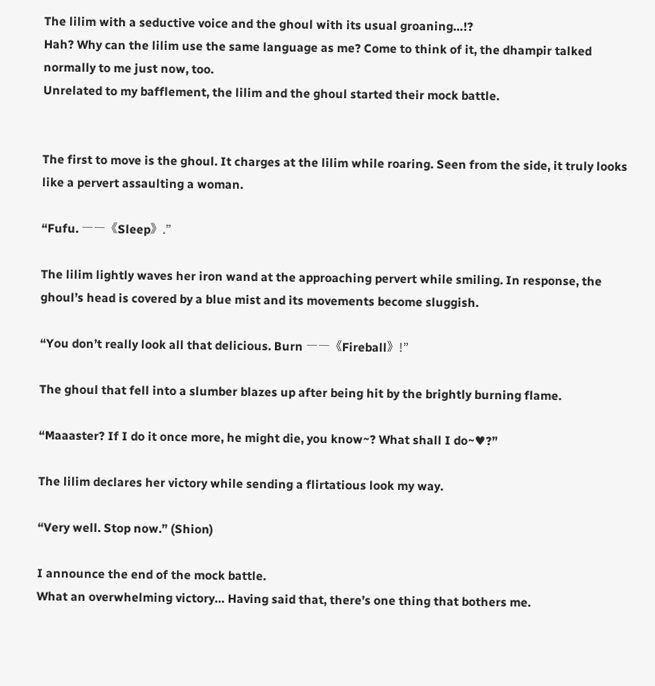The lilim with a seductive voice and the ghoul with its usual groaning…!?
Hah? Why can the lilim use the same language as me? Come to think of it, the dhampir talked normally to me just now, too.
Unrelated to my bafflement, the lilim and the ghoul started their mock battle.


The first to move is the ghoul. It charges at the lilim while roaring. Seen from the side, it truly looks like a pervert assaulting a woman.

“Fufu. ――《Sleep》.”

The lilim lightly waves her iron wand at the approaching pervert while smiling. In response, the ghoul’s head is covered by a blue mist and its movements become sluggish.

“You don’t really look all that delicious. Burn ――《Fireball》!”

The ghoul that fell into a slumber blazes up after being hit by the brightly burning flame.

“Maaaster? If I do it once more, he might die, you know~? What shall I do~♥?”

The lilim declares her victory while sending a flirtatious look my way.

“Very well. Stop now.” (Shion)

I announce the end of the mock battle.
What an overwhelming victory… Having said that, there’s one thing that bothers me.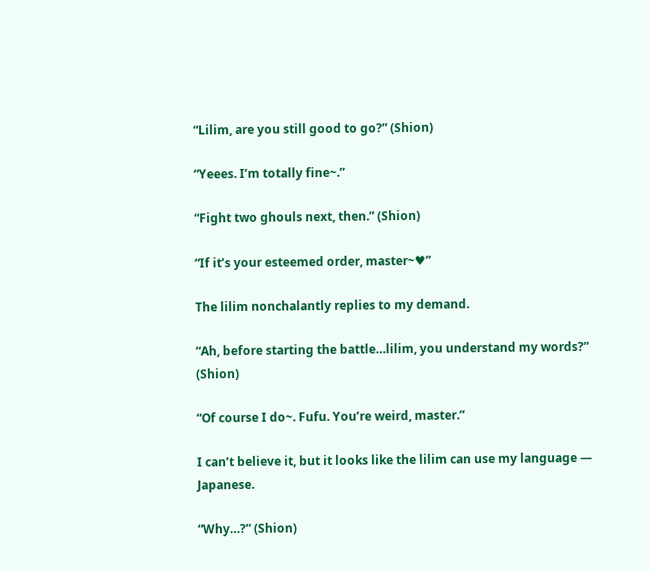“Lilim, are you still good to go?” (Shion)

“Yeees. I’m totally fine~.”

“Fight two ghouls next, then.” (Shion)

“If it’s your esteemed order, master~♥”

The lilim nonchalantly replies to my demand.

“Ah, before starting the battle…lilim, you understand my words?” (Shion)

“Of course I do~. Fufu. You’re weird, master.”

I can’t believe it, but it looks like the lilim can use my language ― Japanese.

“Why…?” (Shion)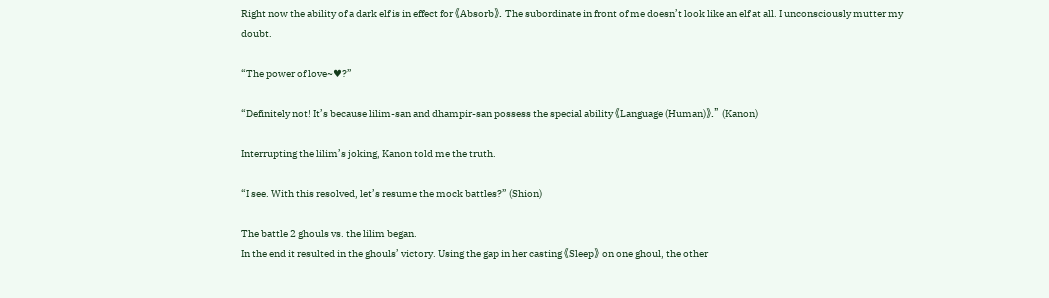Right now the ability of a dark elf is in effect for 《Absorb》. The subordinate in front of me doesn’t look like an elf at all. I unconsciously mutter my doubt.

“The power of love~♥?”

“Definitely not! It’s because lilim-san and dhampir-san possess the special ability 《Language (Human)》.” (Kanon)

Interrupting the lilim’s joking, Kanon told me the truth.

“I see. With this resolved, let’s resume the mock battles?” (Shion)

The battle 2 ghouls vs. the lilim began.
In the end it resulted in the ghouls’ victory. Using the gap in her casting 《Sleep》 on one ghoul, the other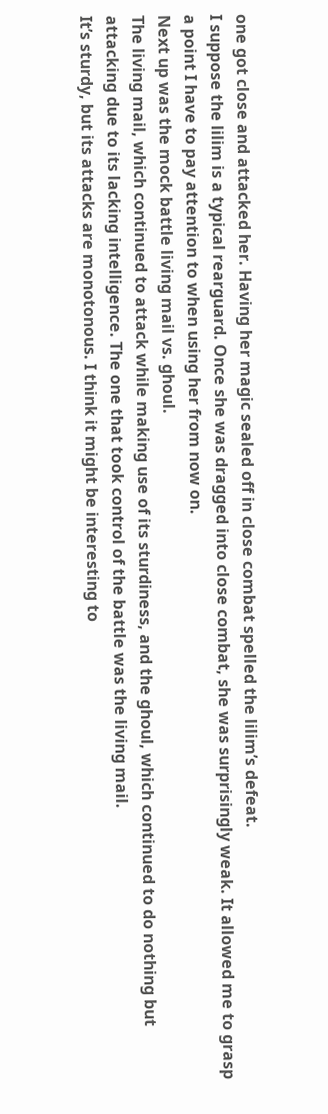one got close and attacked her. Having her magic sealed off in close combat spelled the lilim’s defeat.
I suppose the lilim is a typical rearguard. Once she was dragged into close combat, she was surprisingly weak. It allowed me to grasp a point I have to pay attention to when using her from now on.
Next up was the mock battle living mail vs. ghoul.
The living mail, which continued to attack while making use of its sturdiness, and the ghoul, which continued to do nothing but attacking due to its lacking intelligence. The one that took control of the battle was the living mail.
It’s sturdy, but its attacks are monotonous. I think it might be interesting to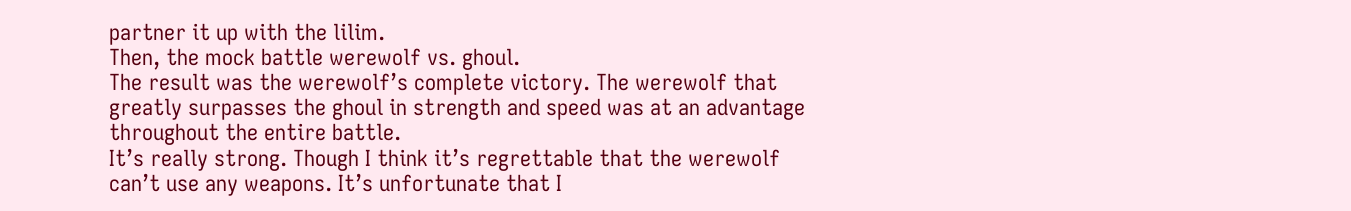partner it up with the lilim.
Then, the mock battle werewolf vs. ghoul.
The result was the werewolf’s complete victory. The werewolf that greatly surpasses the ghoul in strength and speed was at an advantage throughout the entire battle.
It’s really strong. Though I think it’s regrettable that the werewolf can’t use any weapons. It’s unfortunate that I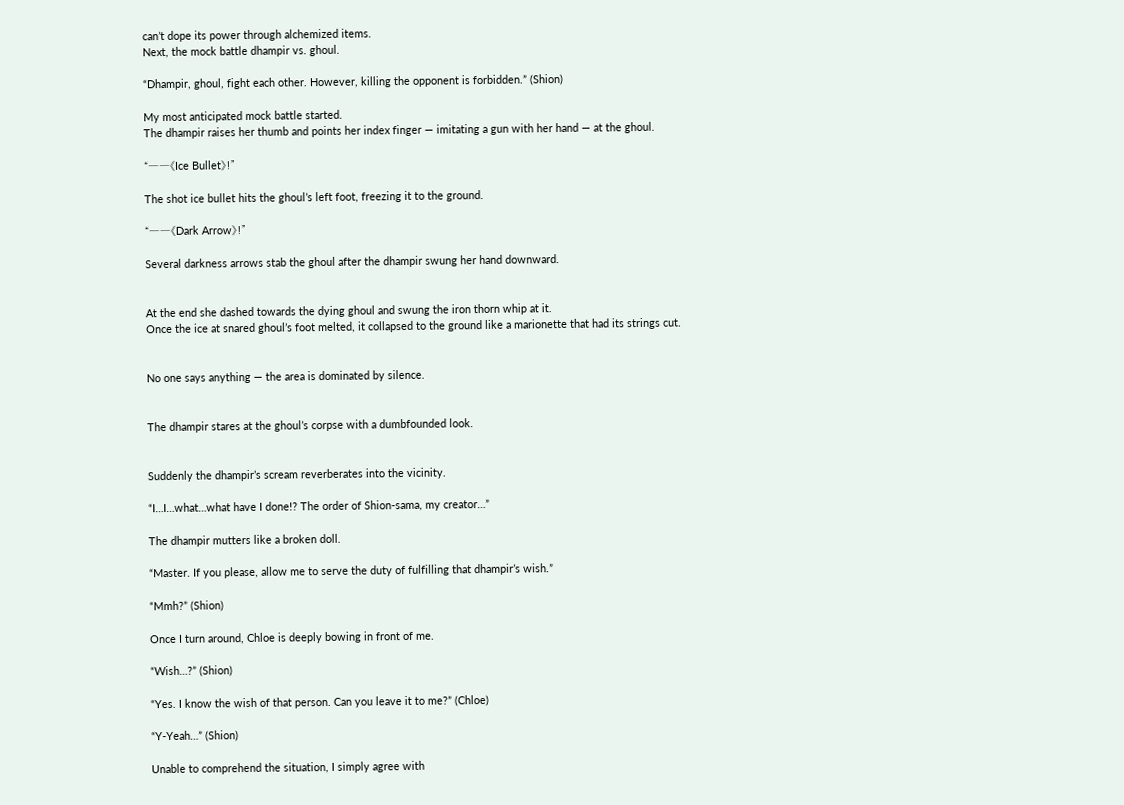can’t dope its power through alchemized items.
Next, the mock battle dhampir vs. ghoul.

“Dhampir, ghoul, fight each other. However, killing the opponent is forbidden.” (Shion)

My most anticipated mock battle started.
The dhampir raises her thumb and points her index finger ― imitating a gun with her hand ― at the ghoul.

“――《Ice Bullet》!”

The shot ice bullet hits the ghoul’s left foot, freezing it to the ground.

“――《Dark Arrow》!”

Several darkness arrows stab the ghoul after the dhampir swung her hand downward.


At the end she dashed towards the dying ghoul and swung the iron thorn whip at it.
Once the ice at snared ghoul’s foot melted, it collapsed to the ground like a marionette that had its strings cut.


No one says anything ― the area is dominated by silence.


The dhampir stares at the ghoul’s corpse with a dumbfounded look.


Suddenly the dhampir’s scream reverberates into the vicinity.

“I…I…what…what have I done!? The order of Shion-sama, my creator…”

The dhampir mutters like a broken doll.

“Master. If you please, allow me to serve the duty of fulfilling that dhampir’s wish.”

“Mmh?” (Shion)

Once I turn around, Chloe is deeply bowing in front of me.

“Wish…?” (Shion)

“Yes. I know the wish of that person. Can you leave it to me?” (Chloe)

“Y-Yeah…” (Shion)

Unable to comprehend the situation, I simply agree with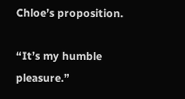Chloe’s proposition.

“It’s my humble pleasure.”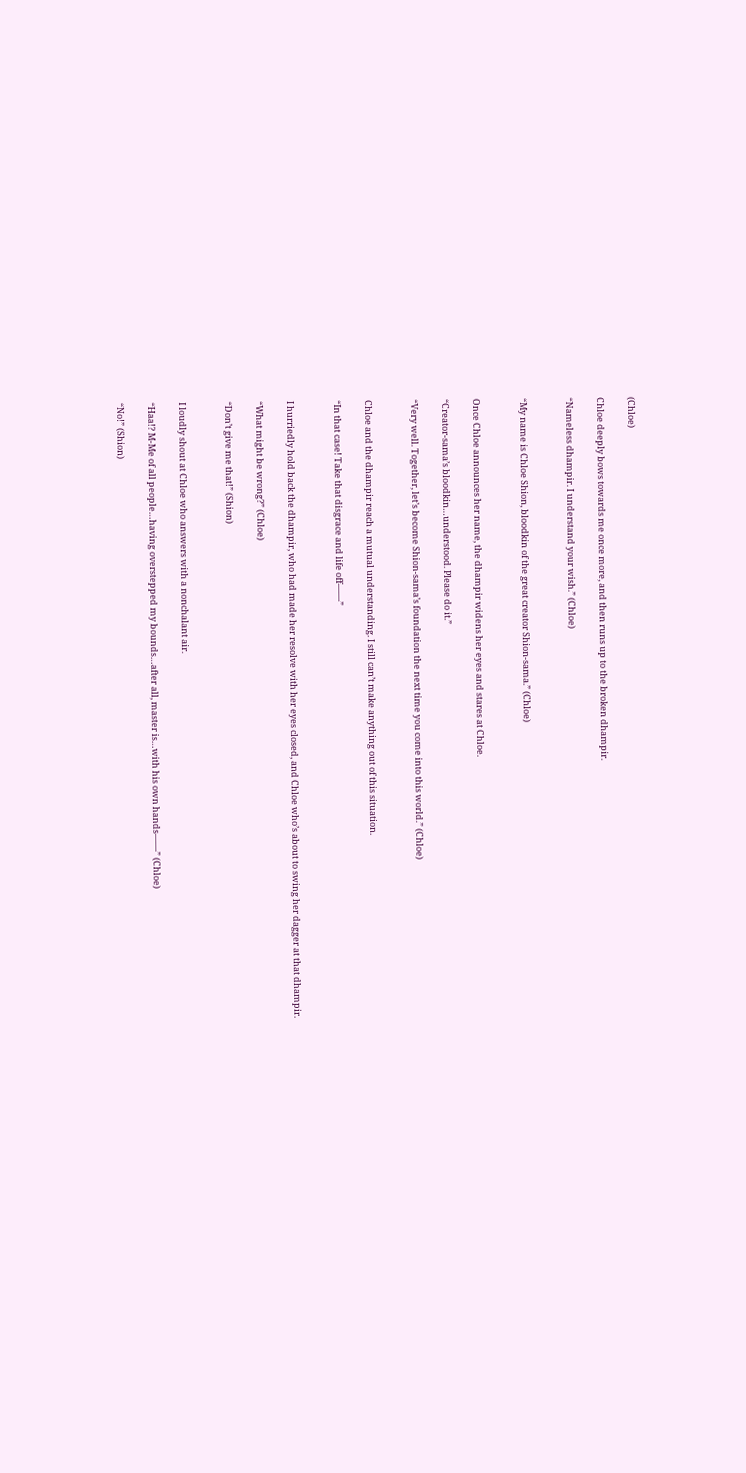(Chloe)

Chloe deeply bows towards me once more, and then runs up to the broken dhampir.

“Nameless dhampir. I understand your wish.” (Chloe)


“My name is Chloe Shion, bloodkin of the great creator Shion-sama.” (Chloe)


Once Chloe announces her name, the dhampir widens her eyes and stares at Chloe.

“Creator-sama’s bloodkin…understood. Please do it.”

“Very well. Together, let’s become Shion-sama’s foundation the next time you come into this world.” (Chloe)


Chloe and the dhampir reach a mutual understanding. I still can’t make anything out of this situation.

“In that case! Take that disgrace and life off――”


I hurriedly hold back the dhampir, who had made her resolve with her eyes closed, and Chloe who’s about to swing her dagger at that dhampir.

“What might be wrong?” (Chloe)

“Don’t give me that!” (Shion)


I loudly shout at Chloe who answers with a nonchalant air.

“Haa!? M-Me of all people…having overstepped my bounds…after all, master is…with his own hands――” (Chloe)

“No!” (Shion)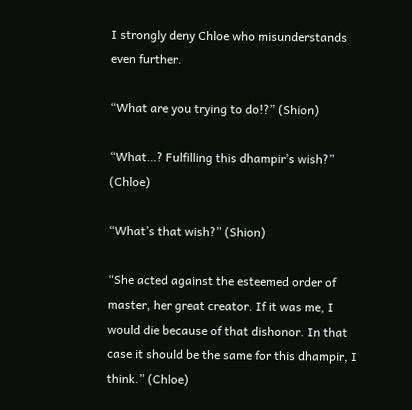I strongly deny Chloe who misunderstands even further.

“What are you trying to do!?” (Shion)

“What…? Fulfilling this dhampir’s wish?” (Chloe)

“What’s that wish?” (Shion)

“She acted against the esteemed order of master, her great creator. If it was me, I would die because of that dishonor. In that case it should be the same for this dhampir, I think.” (Chloe)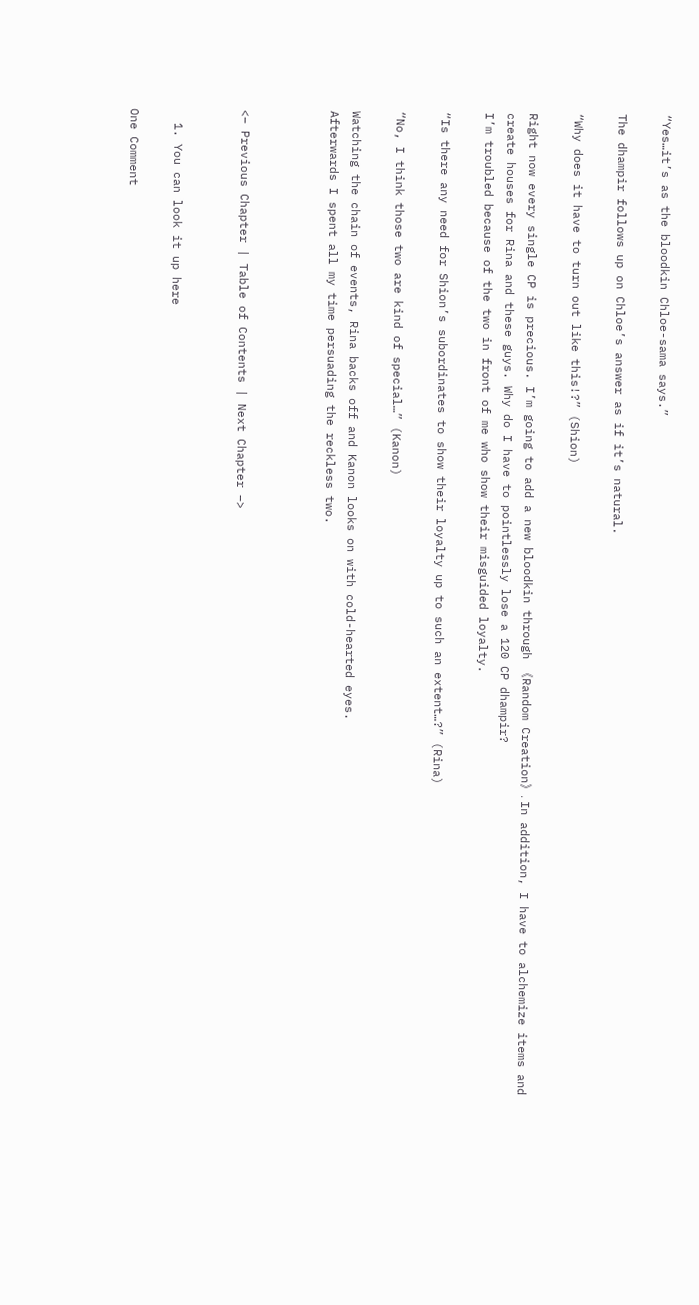“Yes…it’s as the bloodkin Chloe-sama says.”

The dhampir follows up on Chloe’s answer as if it’s natural.

“Why does it have to turn out like this!?” (Shion)

Right now every single CP is precious. I’m going to add a new bloodkin through 《Random Creation》. In addition, I have to alchemize items and create houses for Rina and these guys. Why do I have to pointlessly lose a 120 CP dhampir?
I’m troubled because of the two in front of me who show their misguided loyalty.

“Is there any need for Shion’s subordinates to show their loyalty up to such an extent…?” (Rina)

“No, I think those two are kind of special…” (Kanon)

Watching the chain of events, Rina backs off and Kanon looks on with cold-hearted eyes.
Afterwards I spent all my time persuading the reckless two.



<– Previous Chapter | Table of Contents | Next Chapter –>


  1. You can look it up here

One Comment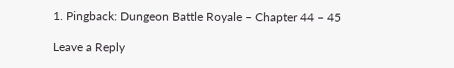1. Pingback: Dungeon Battle Royale – Chapter 44 – 45

Leave a Reply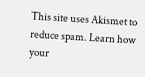This site uses Akismet to reduce spam. Learn how your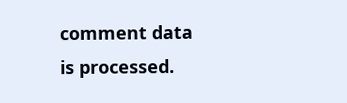comment data is processed.